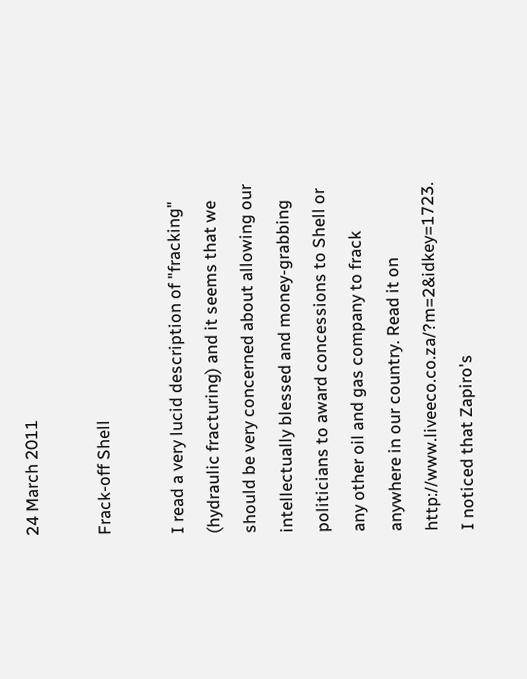24 March 2011

Frack-off Shell

I read a very lucid description of "fracking" (hydraulic fracturing) and it seems that we should be very concerned about allowing our intellectually blessed and money-grabbing politicians to award concessions to Shell or any other oil and gas company to frack anywhere in our country. Read it on http://www.liveeco.co.za/?m=2&idkey=1723.
I noticed that Zapiro's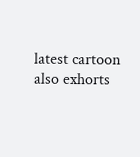latest cartoon also exhorts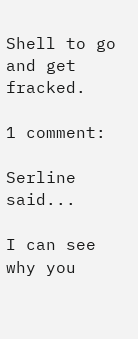Shell to go and get fracked.

1 comment:

Serline said...

I can see why you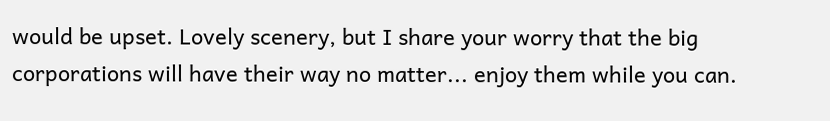would be upset. Lovely scenery, but I share your worry that the big corporations will have their way no matter... enjoy them while you can.